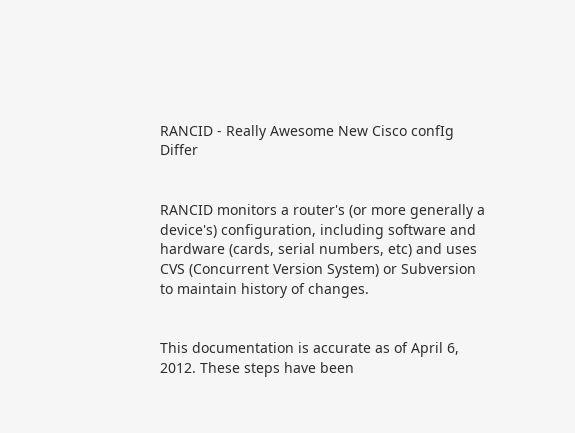RANCID - Really Awesome New Cisco confIg Differ


RANCID monitors a router's (or more generally a device's) configuration, including software and hardware (cards, serial numbers, etc) and uses CVS (Concurrent Version System) or Subversion to maintain history of changes.


This documentation is accurate as of April 6, 2012. These steps have been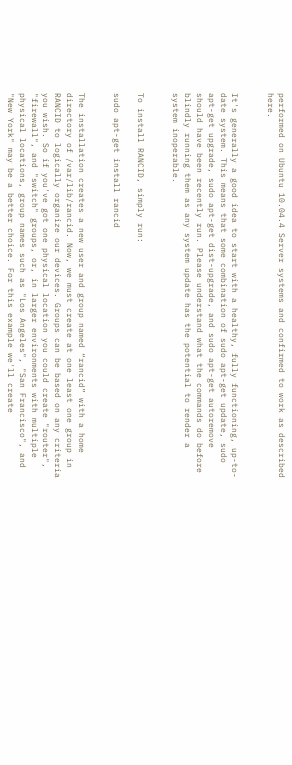performed on Ubuntu 10.04.4 Server systems and confirmed to work as described here.


It's generally a good idea to start with a healthy, fully functioning, up-to-date system. This means that some combination of sudo apt-get update, sudo apt-get upgrade, sudo apt-get dist-upgrade, and sudo apt-get autoremove should have been recently run. Please understand what the commands do before blindly running them as any system update has the potential to render a system inoperable.


To install RANCID, simply run:

sudo apt-get install rancid


The installation creates a new user and group named “rancid” with a home directory of /var/lib/rancid. Now, we must create at one least one group in RANCID to logically organize our devices. Groups can be based on any criteria you wish. So if you've got one physical location you could create "router", "firewall", and "switch" groups, or, in larger environments with multiple physical locations, group names such as "Los Angeles", "San Francisco", and "New York" may be a better choice. For this example we'll create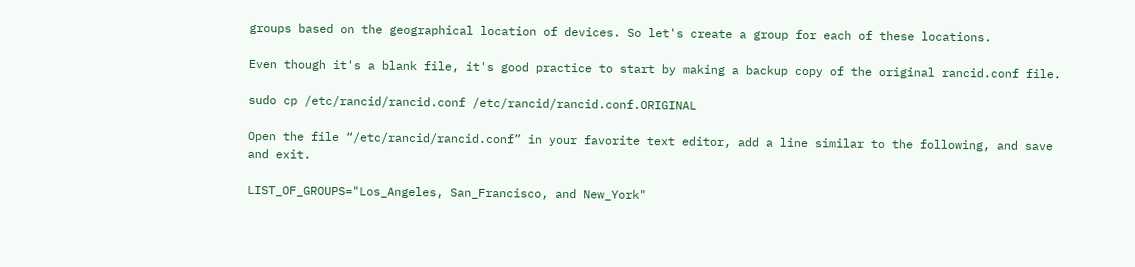groups based on the geographical location of devices. So let's create a group for each of these locations.

Even though it's a blank file, it's good practice to start by making a backup copy of the original rancid.conf file.

sudo cp /etc/rancid/rancid.conf /etc/rancid/rancid.conf.ORIGINAL

Open the file “/etc/rancid/rancid.conf” in your favorite text editor, add a line similar to the following, and save and exit.

LIST_OF_GROUPS="Los_Angeles, San_Francisco, and New_York"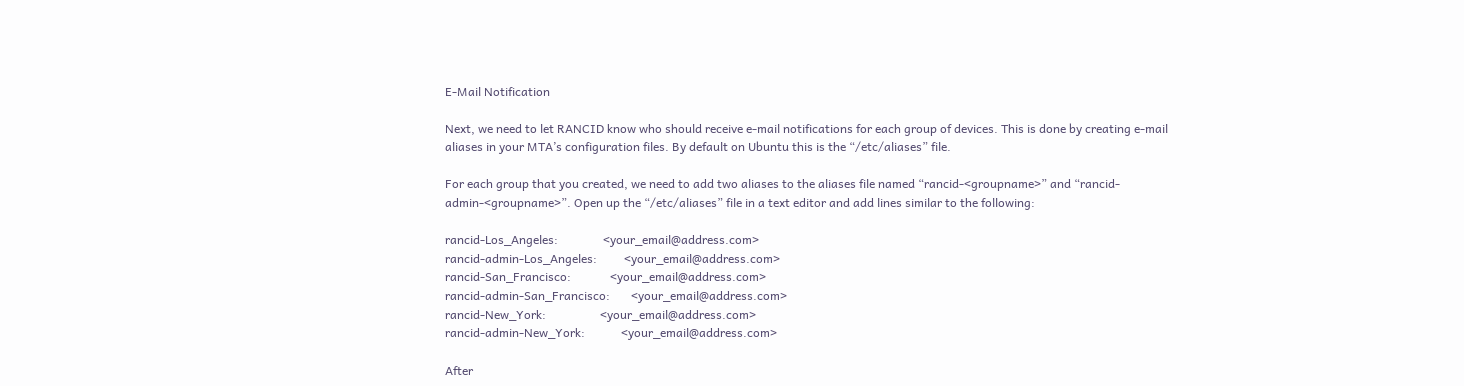E-Mail Notification

Next, we need to let RANCID know who should receive e-mail notifications for each group of devices. This is done by creating e-mail aliases in your MTA’s configuration files. By default on Ubuntu this is the “/etc/aliases” file.

For each group that you created, we need to add two aliases to the aliases file named “rancid-<groupname>” and “rancid-admin-<groupname>”. Open up the “/etc/aliases” file in a text editor and add lines similar to the following:

rancid-Los_Angeles:               <your_email@address.com>
rancid-admin-Los_Angeles:         <your_email@address.com>
rancid-San_Francisco:             <your_email@address.com>
rancid-admin-San_Francisco:       <your_email@address.com>
rancid-New_York:                  <your_email@address.com>
rancid-admin-New_York:            <your_email@address.com>

After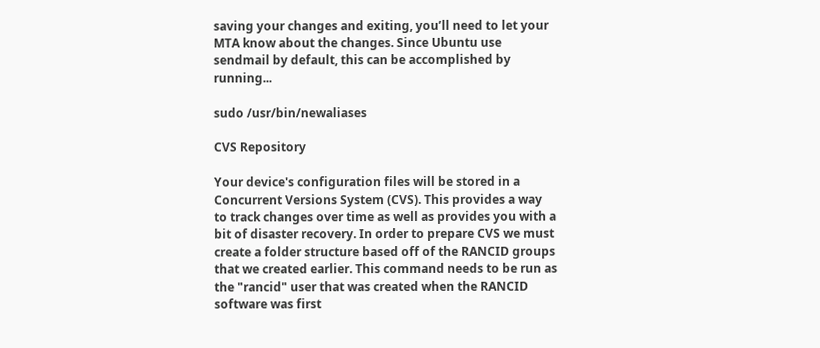saving your changes and exiting, you’ll need to let your MTA know about the changes. Since Ubuntu use sendmail by default, this can be accomplished by running...

sudo /usr/bin/newaliases

CVS Repository

Your device's configuration files will be stored in a Concurrent Versions System (CVS). This provides a way to track changes over time as well as provides you with a bit of disaster recovery. In order to prepare CVS we must create a folder structure based off of the RANCID groups that we created earlier. This command needs to be run as the "rancid" user that was created when the RANCID software was first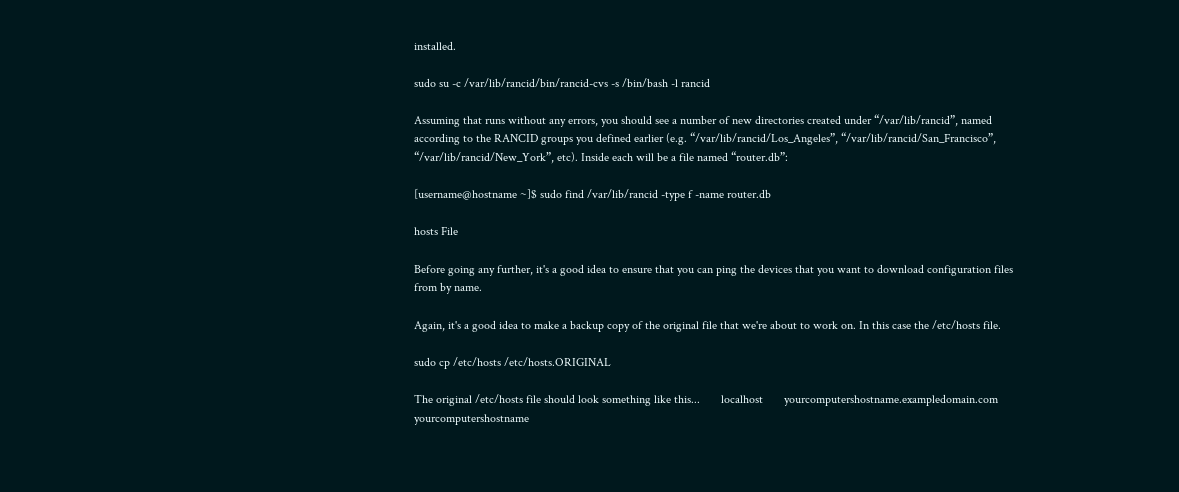installed.

sudo su -c /var/lib/rancid/bin/rancid-cvs -s /bin/bash -l rancid

Assuming that runs without any errors, you should see a number of new directories created under “/var/lib/rancid”, named according to the RANCID groups you defined earlier (e.g. “/var/lib/rancid/Los_Angeles”, “/var/lib/rancid/San_Francisco”, “/var/lib/rancid/New_York”, etc). Inside each will be a file named “router.db”:

[username@hostname ~]$ sudo find /var/lib/rancid -type f -name router.db

hosts File

Before going any further, it's a good idea to ensure that you can ping the devices that you want to download configuration files from by name.

Again, it's a good idea to make a backup copy of the original file that we're about to work on. In this case the /etc/hosts file.

sudo cp /etc/hosts /etc/hosts.ORIGINAL

The original /etc/hosts file should look something like this...       localhost       yourcomputershostname.exampledomain.com        yourcomputershostname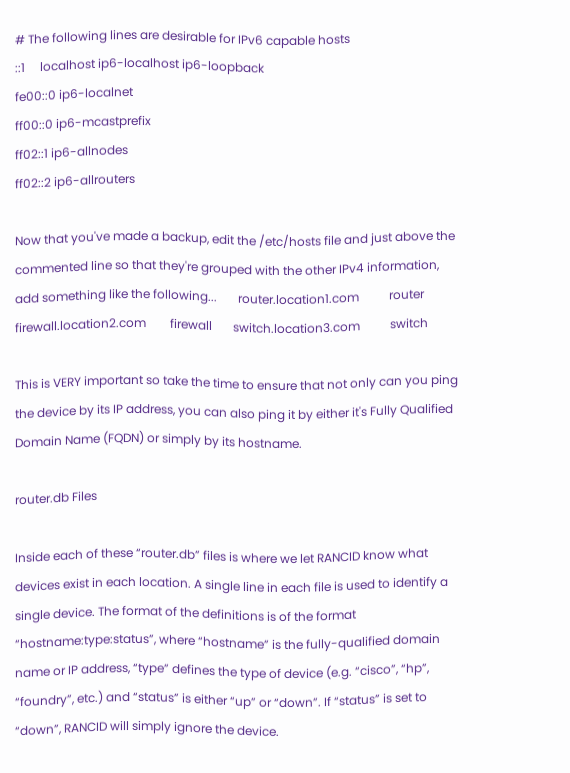# The following lines are desirable for IPv6 capable hosts
::1     localhost ip6-localhost ip6-loopback
fe00::0 ip6-localnet
ff00::0 ip6-mcastprefix
ff02::1 ip6-allnodes
ff02::2 ip6-allrouters

Now that you've made a backup, edit the /etc/hosts file and just above the commented line so that they're grouped with the other IPv4 information, add something like the following...       router.location1.com          router       firewall.location2.com        firewall       switch.location3.com          switch

This is VERY important so take the time to ensure that not only can you ping the device by its IP address, you can also ping it by either it's Fully Qualified Domain Name (FQDN) or simply by its hostname.

router.db Files

Inside each of these “router.db” files is where we let RANCID know what devices exist in each location. A single line in each file is used to identify a single device. The format of the definitions is of the format “hostname:type:status”, where “hostname” is the fully-qualified domain name or IP address, “type” defines the type of device (e.g. “cisco”, “hp”, “foundry”, etc.) and “status” is either “up” or “down”. If “status” is set to “down”, RANCID will simply ignore the device.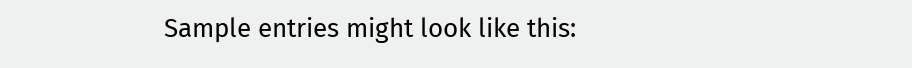Sample entries might look like this: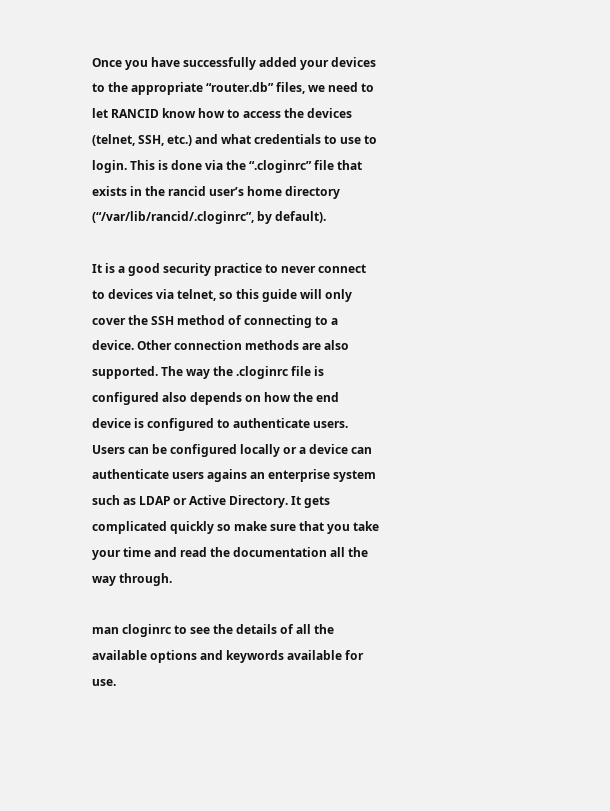Once you have successfully added your devices to the appropriate “router.db” files, we need to let RANCID know how to access the devices (telnet, SSH, etc.) and what credentials to use to login. This is done via the “.cloginrc” file that exists in the rancid user’s home directory (“/var/lib/rancid/.cloginrc”, by default).

It is a good security practice to never connect to devices via telnet, so this guide will only cover the SSH method of connecting to a device. Other connection methods are also supported. The way the .cloginrc file is configured also depends on how the end device is configured to authenticate users. Users can be configured locally or a device can authenticate users agains an enterprise system such as LDAP or Active Directory. It gets complicated quickly so make sure that you take your time and read the documentation all the way through.

man cloginrc to see the details of all the available options and keywords available for use.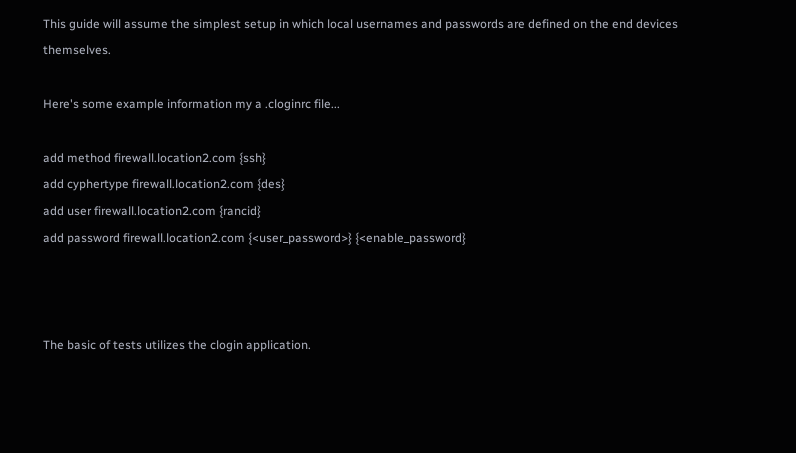This guide will assume the simplest setup in which local usernames and passwords are defined on the end devices themselves.

Here's some example information my a .cloginrc file...

add method firewall.location2.com {ssh}
add cyphertype firewall.location2.com {des}
add user firewall.location2.com {rancid}
add password firewall.location2.com {<user_password>} {<enable_password}



The basic of tests utilizes the clogin application.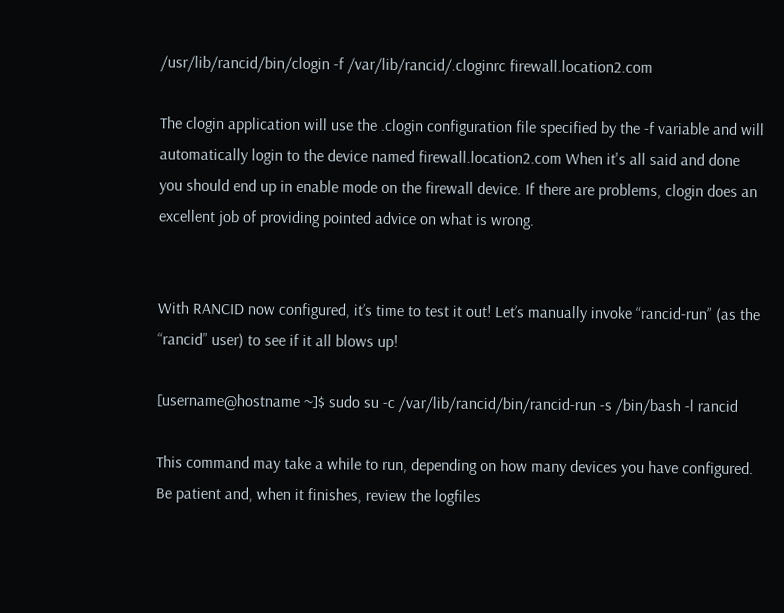/usr/lib/rancid/bin/clogin -f /var/lib/rancid/.cloginrc firewall.location2.com

The clogin application will use the .clogin configuration file specified by the -f variable and will automatically login to the device named firewall.location2.com When it's all said and done you should end up in enable mode on the firewall device. If there are problems, clogin does an excellent job of providing pointed advice on what is wrong.


With RANCID now configured, it’s time to test it out! Let’s manually invoke “rancid-run” (as the “rancid” user) to see if it all blows up!

[username@hostname ~]$ sudo su -c /var/lib/rancid/bin/rancid-run -s /bin/bash -l rancid

This command may take a while to run, depending on how many devices you have configured. Be patient and, when it finishes, review the logfiles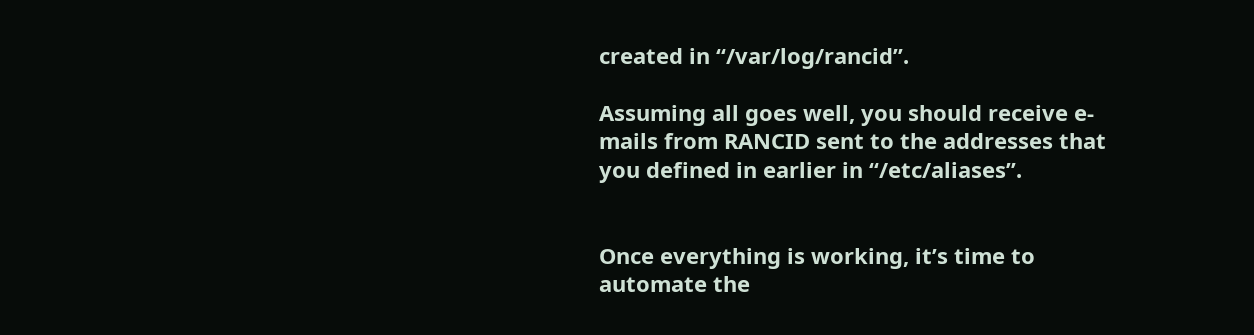created in “/var/log/rancid”.

Assuming all goes well, you should receive e-mails from RANCID sent to the addresses that you defined in earlier in “/etc/aliases”.


Once everything is working, it’s time to automate the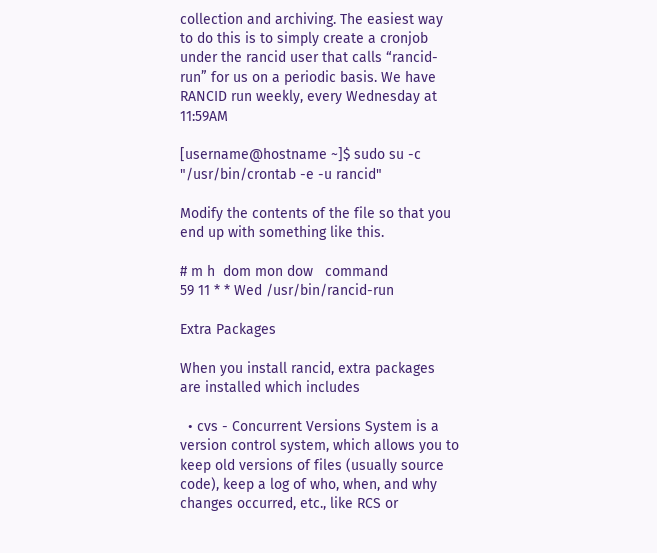collection and archiving. The easiest way to do this is to simply create a cronjob under the rancid user that calls “rancid-run” for us on a periodic basis. We have RANCID run weekly, every Wednesday at 11:59AM

[username@hostname ~]$ sudo su -c "/usr/bin/crontab -e -u rancid"

Modify the contents of the file so that you end up with something like this.

# m h  dom mon dow   command
59 11 * * Wed /usr/bin/rancid-run

Extra Packages

When you install rancid, extra packages are installed which includes

  • cvs - Concurrent Versions System is a version control system, which allows you to keep old versions of files (usually source code), keep a log of who, when, and why changes occurred, etc., like RCS or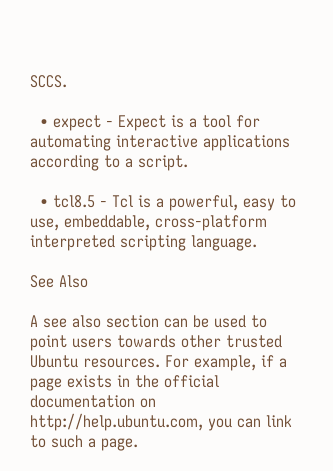SCCS.

  • expect - Expect is a tool for automating interactive applications according to a script.

  • tcl8.5 - Tcl is a powerful, easy to use, embeddable, cross-platform interpreted scripting language.

See Also

A see also section can be used to point users towards other trusted Ubuntu resources. For example, if a page exists in the official documentation on http://help.ubuntu.com, you can link to such a page.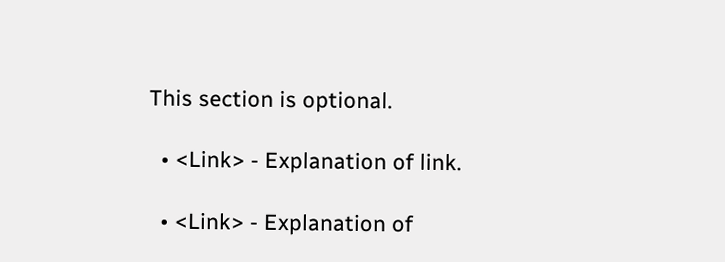This section is optional.

  • <Link> - Explanation of link.

  • <Link> - Explanation of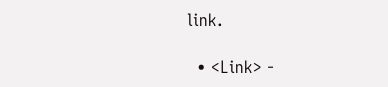link.

  • <Link> -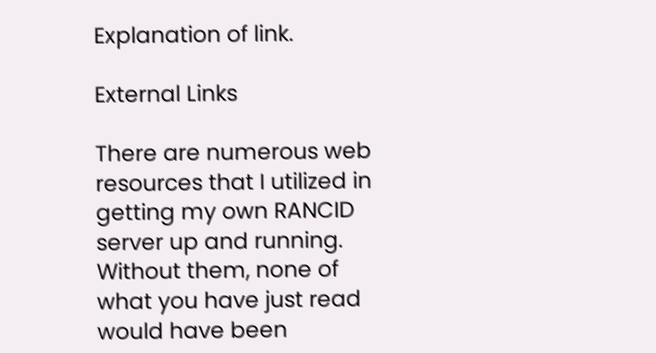Explanation of link.

External Links

There are numerous web resources that I utilized in getting my own RANCID server up and running. Without them, none of what you have just read would have been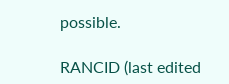possible.

RANCID (last edited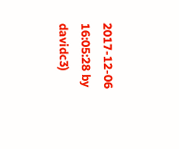2017-12-06 16:05:28 by davidc3)